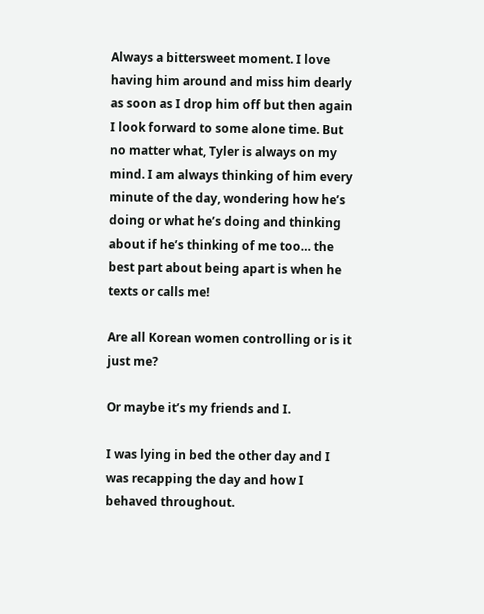Always a bittersweet moment. I love having him around and miss him dearly as soon as I drop him off but then again I look forward to some alone time. But no matter what, Tyler is always on my mind. I am always thinking of him every minute of the day, wondering how he’s doing or what he’s doing and thinking about if he’s thinking of me too… the best part about being apart is when he texts or calls me!

Are all Korean women controlling or is it just me?

Or maybe it’s my friends and I.

I was lying in bed the other day and I was recapping the day and how I behaved throughout.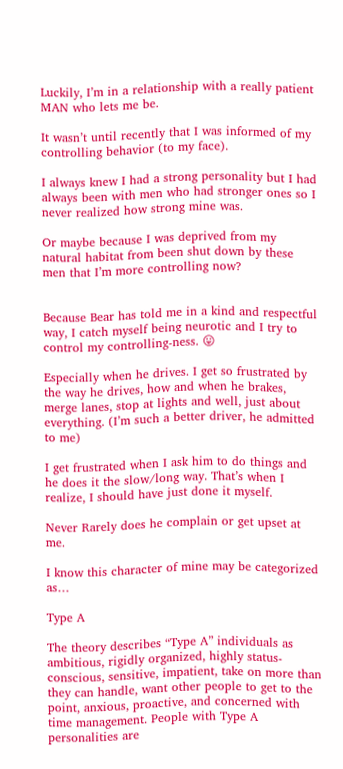Luckily, I’m in a relationship with a really patient MAN who lets me be.

It wasn’t until recently that I was informed of my controlling behavior (to my face).

I always knew I had a strong personality but I had always been with men who had stronger ones so I never realized how strong mine was.

Or maybe because I was deprived from my natural habitat from been shut down by these men that I’m more controlling now?


Because Bear has told me in a kind and respectful way, I catch myself being neurotic and I try to control my controlling-ness. 😛

Especially when he drives. I get so frustrated by the way he drives, how and when he brakes, merge lanes, stop at lights and well, just about everything. (I’m such a better driver, he admitted to me)

I get frustrated when I ask him to do things and he does it the slow/long way. That’s when I realize, I should have just done it myself.

Never Rarely does he complain or get upset at me.

I know this character of mine may be categorized as…

Type A

The theory describes “Type A” individuals as ambitious, rigidly organized, highly status-conscious, sensitive, impatient, take on more than they can handle, want other people to get to the point, anxious, proactive, and concerned with time management. People with Type A personalities are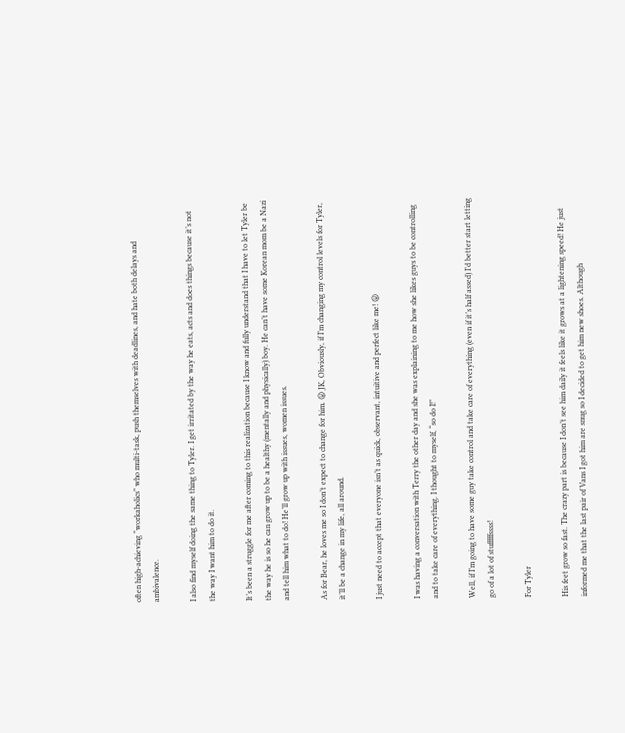often high-achieving “workaholics” who multi-task, push themselves with deadlines, and hate both delays and ambivalence.

I also find myself doing the same thing to Tyler. I get irritated by the way he eats, acts and does things because it’s not the way I want him to do it.

It’s been a struggle for me after coming to this realization because I know and fully understand that I have to let Tyler be the way he is so he can grow up to be a healthy (mentally and physically) boy. He can’t have some Korean mom be a Nazi and tell him what to do! He’ll grow up with issues, women issues.

As for Bear, he loves me so I don’t expect to change for him. 😛 JK, Obviously, if I’m changing my control levels for Tyler, it’ll be a change in my life, all around.

I just need to accept that everyone isn’t as quick, observant, intuitive and perfect like me! 😛

I was having a conversation with Terry the other day and she was explaining to me how she likes guys to be controlling and to take care of everything. I thought to myself, “so do I!”

Well, if I’m going to have some guy take control and take care of everything (even if it’s half assed) I’d better start letting go of a lot of stufffffssss!

For Tyler

His feet grow so fast. The crazy part is because I don’t see him daily it feels like it grows at a lightening speed! He just informed me that the last pair of Vans I got him are snug so I decided to get him new shoes. Although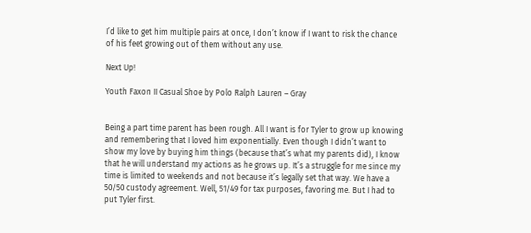I’d like to get him multiple pairs at once, I don’t know if I want to risk the chance of his feet growing out of them without any use.

Next Up!

Youth Faxon II Casual Shoe by Polo Ralph Lauren – Gray


Being a part time parent has been rough. All I want is for Tyler to grow up knowing and remembering that I loved him exponentially. Even though I didn’t want to show my love by buying him things (because that’s what my parents did), I know that he will understand my actions as he grows up. It’s a struggle for me since my time is limited to weekends and not because it’s legally set that way. We have a 50/50 custody agreement. Well, 51/49 for tax purposes, favoring me. But I had to put Tyler first.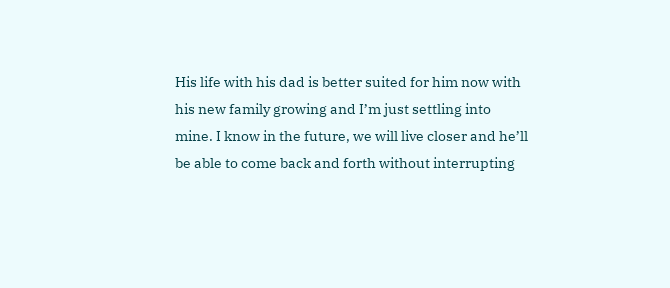His life with his dad is better suited for him now with his new family growing and I’m just settling into mine. I know in the future, we will live closer and he’ll be able to come back and forth without interrupting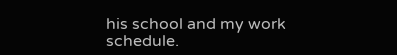his school and my work schedule.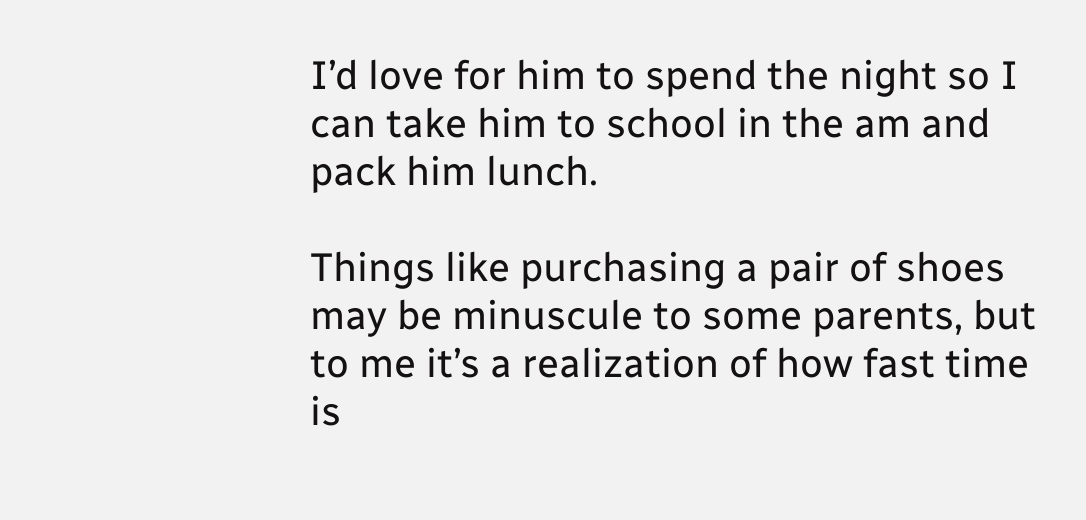I’d love for him to spend the night so I can take him to school in the am and pack him lunch.

Things like purchasing a pair of shoes may be minuscule to some parents, but to me it’s a realization of how fast time is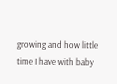growing and how little time I have with baby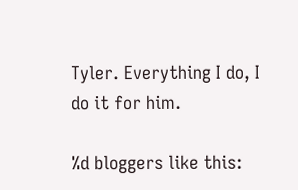Tyler. Everything I do, I do it for him.

%d bloggers like this: